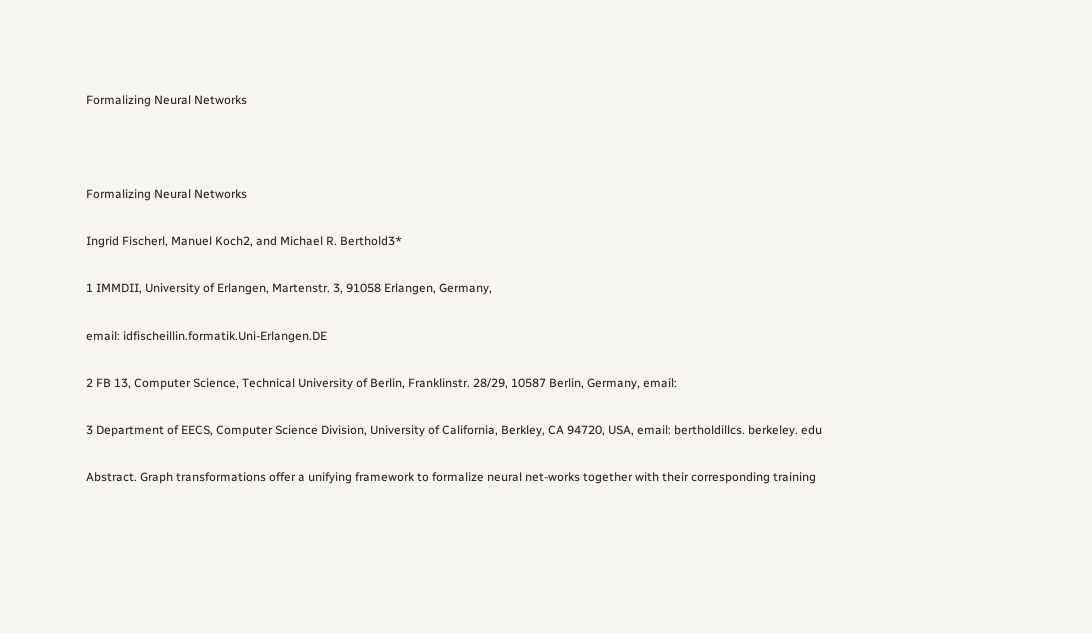Formalizing Neural Networks



Formalizing Neural Networks

Ingrid Fischerl, Manuel Koch2, and Michael R. Berthold3*

1 IMMDII, University of Erlangen, Martenstr. 3, 91058 Erlangen, Germany,

email: idfischeillin.formatik.Uni-Erlangen.DE

2 FB 13, Computer Science, Technical University of Berlin, Franklinstr. 28/29, 10587 Berlin, Germany, email:

3 Department of EECS, Computer Science Division, University of California, Berkley, CA 94720, USA, email: bertholdillcs. berkeley. edu

Abstract. Graph transformations offer a unifying framework to formalize neural net-works together with their corresponding training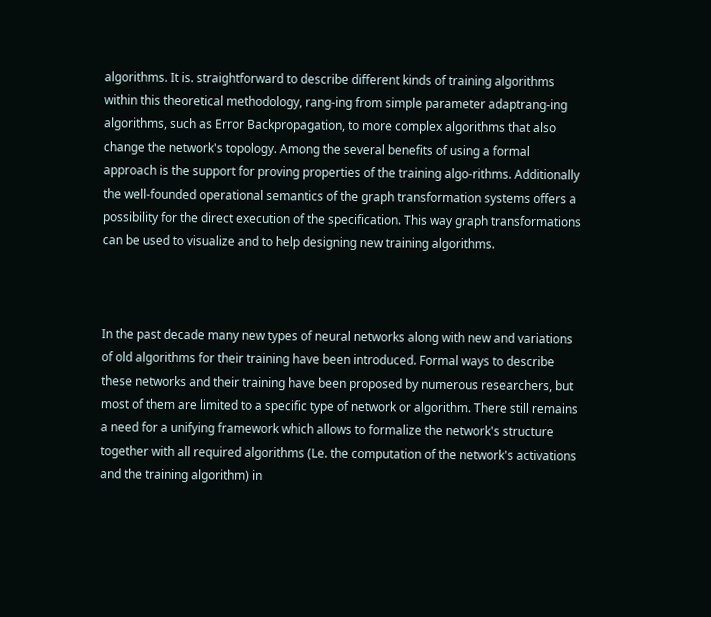algorithms. It is. straightforward to describe different kinds of training algorithms within this theoretical methodology, rang-ing from simple parameter adaptrang-ing algorithms, such as Error Backpropagation, to more complex algorithms that also change the network's topology. Among the several benefits of using a formal approach is the support for proving properties of the training algo-rithms. Additionally the well-founded operational semantics of the graph transformation systems offers a possibility for the direct execution of the specification. This way graph transformations can be used to visualize and to help designing new training algorithms.



In the past decade many new types of neural networks along with new and variations of old algorithms for their training have been introduced. Formal ways to describe these networks and their training have been proposed by numerous researchers, but most of them are limited to a specific type of network or algorithm. There still remains a need for a unifying framework which allows to formalize the network's structure together with all required algorithms (Le. the computation of the network's activations and the training algorithm) in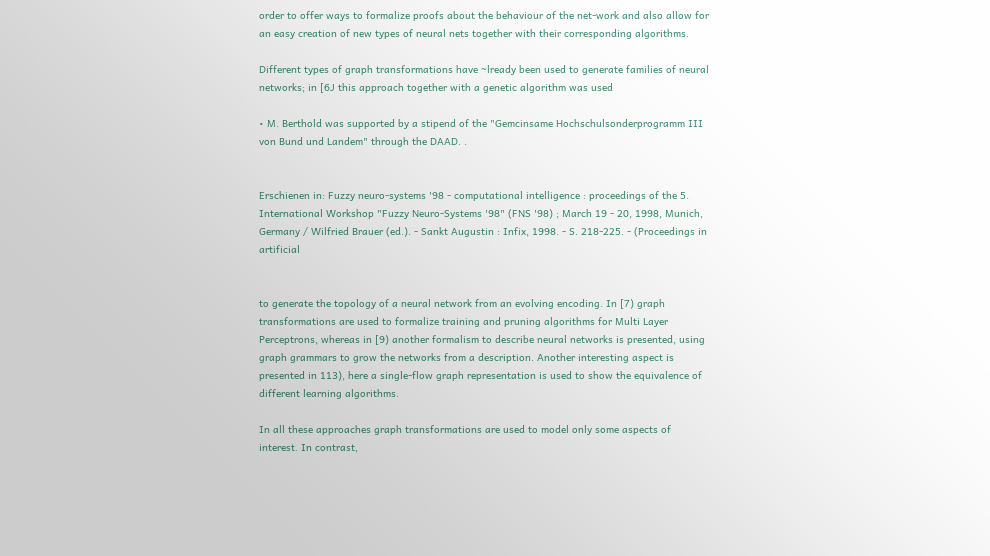order to offer ways to formalize proofs about the behaviour of the net-work and also allow for an easy creation of new types of neural nets together with their corresponding algorithms.

Different types of graph transformations have ~lready been used to generate families of neural networks; in [6J this approach together with a genetic algorithm was used

• M. Berthold was supported by a stipend of the "Gemcinsame Hochschulsonderprogramm III von Bund und Landem" through the DAAD. .


Erschienen in: Fuzzy neuro-systems '98 - computational intelligence : proceedings of the 5. International Workshop "Fuzzy Neuro-Systems '98" (FNS '98) ; March 19 - 20, 1998, Munich, Germany / Wilfried Brauer (ed.). - Sankt Augustin : Infix, 1998. - S. 218-225. - (Proceedings in artificial


to generate the topology of a neural network from an evolving encoding. In [7) graph transformations are used to formalize training and pruning algorithms for Multi Layer Perceptrons, whereas in [9) another formalism to describe neural networks is presented, using graph grammars to grow the networks from a description. Another interesting aspect is presented in 113), here a single-flow graph representation is used to show the equivalence of different learning algorithms.

In all these approaches graph transformations are used to model only some aspects of interest. In contrast,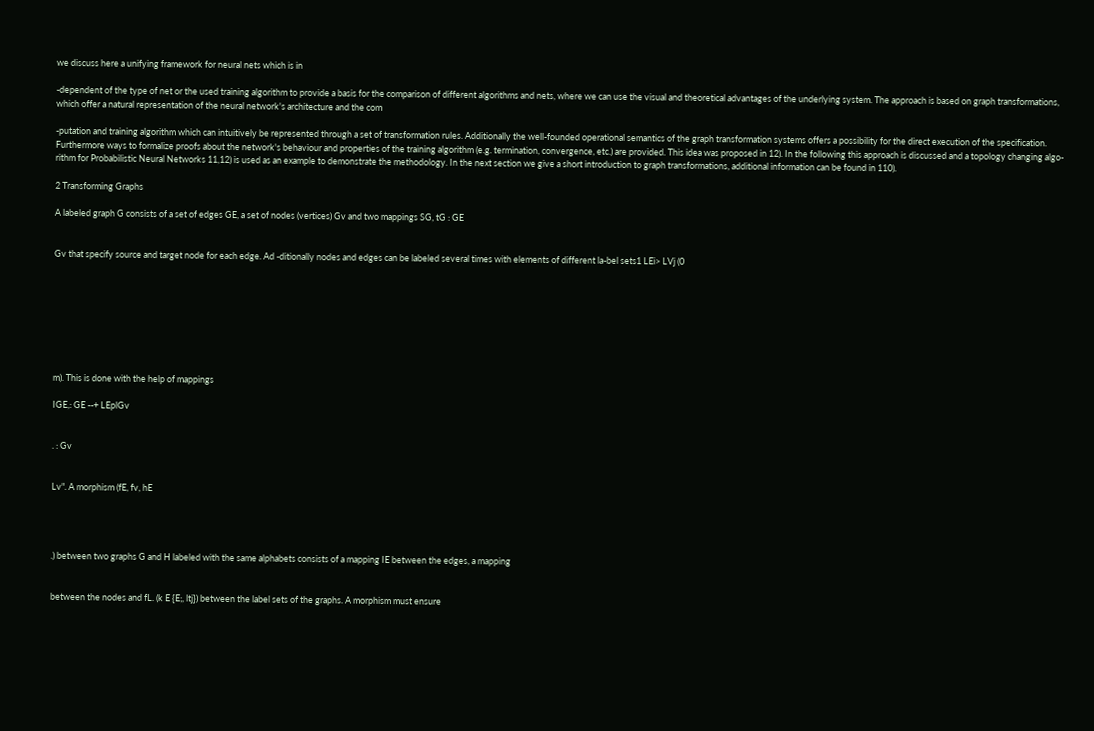we discuss here a unifying framework for neural nets which is in

-dependent of the type of net or the used training algorithm to provide a basis for the comparison of different algorithms and nets, where we can use the visual and theoretical advantages of the underlying system. The approach is based on graph transformations, which offer a natural representation of the neural network's architecture and the com

-putation and training algorithm which can intuitively be represented through a set of transformation rules. Additionally the well-founded operational semantics of the graph transformation systems offers a possibility for the direct execution of the specification. Furthermore ways to formalize proofs about the network's behaviour and properties of the training algorithm (e.g. termination, convergence, etc.) are provided. This idea was proposed in 12). In the following this approach is discussed and a topology changing algo-rithm for Probabilistic Neural Networks 11,12) is used as an example to demonstrate the methodology. In the next section we give a short introduction to graph transformations, additional information can be found in 110).

2 Transforming Graphs

A labeled graph G consists of a set of edges GE, a set of nodes (vertices) Gv and two mappings SG, tG : GE


Gv that specify source and target node for each edge. Ad -ditionally nodes and edges can be labeled several times with elements of different la-bel sets1 LEi> LVj (0








m). This is done with the help of mappings

IGE,: GE --+ LEplGv


. : Gv


Lv". A morphism (fE, fv, hE




.) between two graphs G and H labeled with the same alphabets consists of a mapping IE between the edges, a mapping


between the nodes and fL. (k E {E;, ltj}) between the label sets of the graphs. A morphism must ensure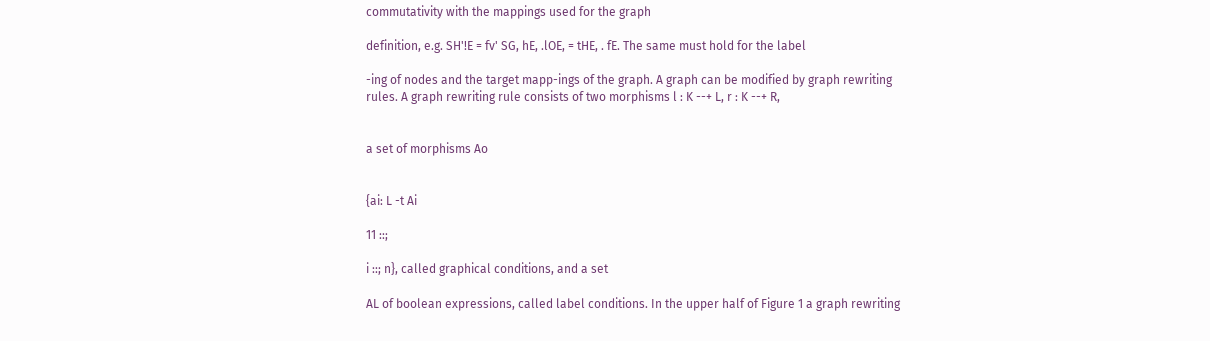commutativity with the mappings used for the graph

definition, e.g. SH'!E = fv' SG, hE, .lOE, = tHE, . fE. The same must hold for the label

-ing of nodes and the target mapp-ings of the graph. A graph can be modified by graph rewriting rules. A graph rewriting rule consists of two morphisms l : K --+ L, r : K --+ R,


a set of morphisms Ao


{ai: L -t Ai

11 ::;

i ::; n}, called graphical conditions, and a set

AL of boolean expressions, called label conditions. In the upper half of Figure 1 a graph rewriting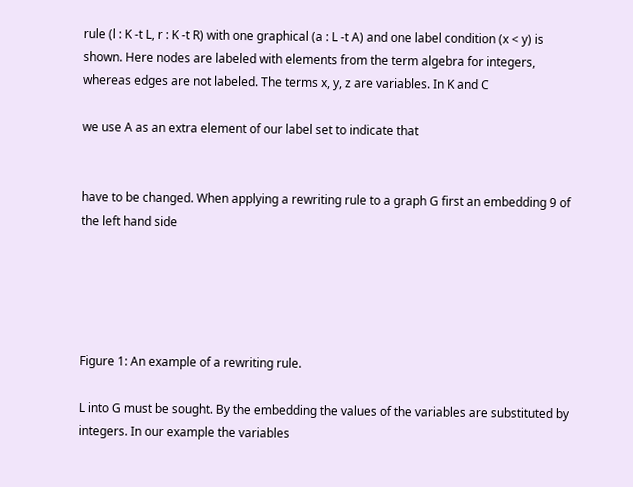rule (l : K -t L, r : K -t R) with one graphical (a : L -t A) and one label condition (x < y) is shown. Here nodes are labeled with elements from the term algebra for integers, whereas edges are not labeled. The terms x, y, z are variables. In K and C

we use A as an extra element of our label set to indicate that


have to be changed. When applying a rewriting rule to a graph G first an embedding 9 of the left hand side





Figure 1: An example of a rewriting rule.

L into G must be sought. By the embedding the values of the variables are substituted by integers. In our example the variables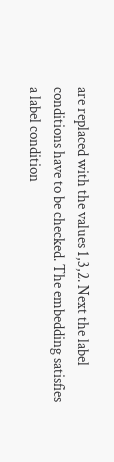are replaced with the values 1,3,2. Next the label conditions have to be checked. The embedding satisfies a label condition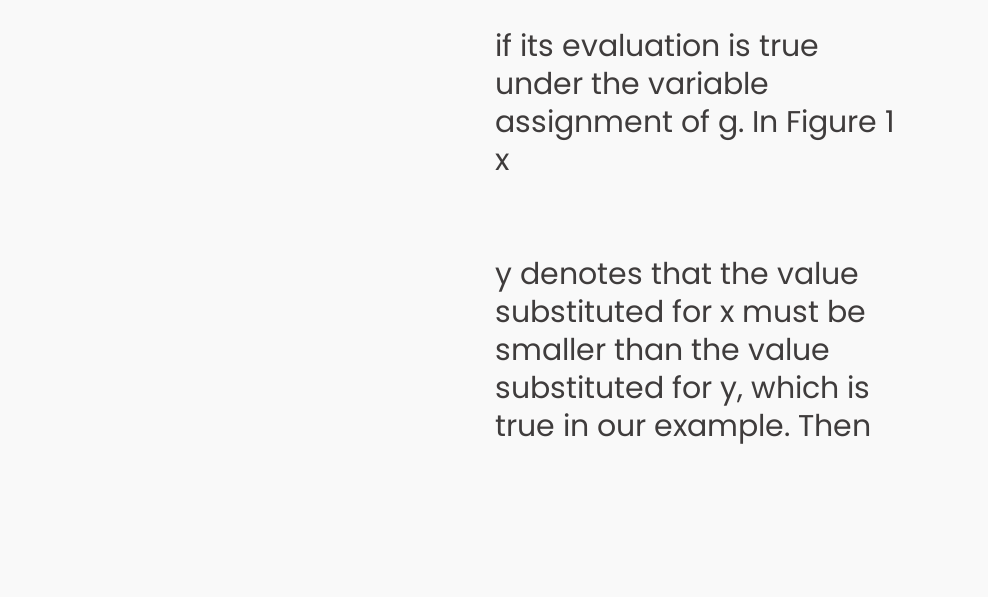if its evaluation is true under the variable assignment of g. In Figure 1 x


y denotes that the value substituted for x must be smaller than the value substituted for y, which is true in our example. Then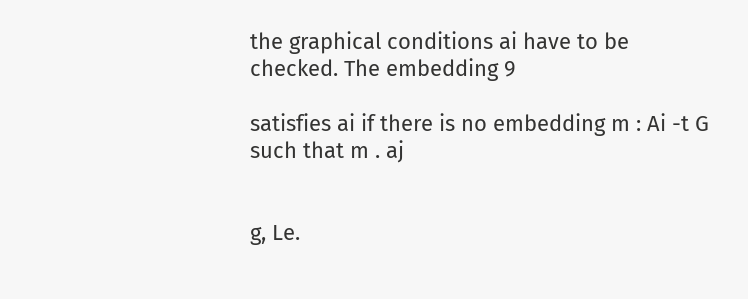the graphical conditions ai have to be checked. The embedding 9

satisfies ai if there is no embedding m : Ai -t G such that m . aj


g, Le.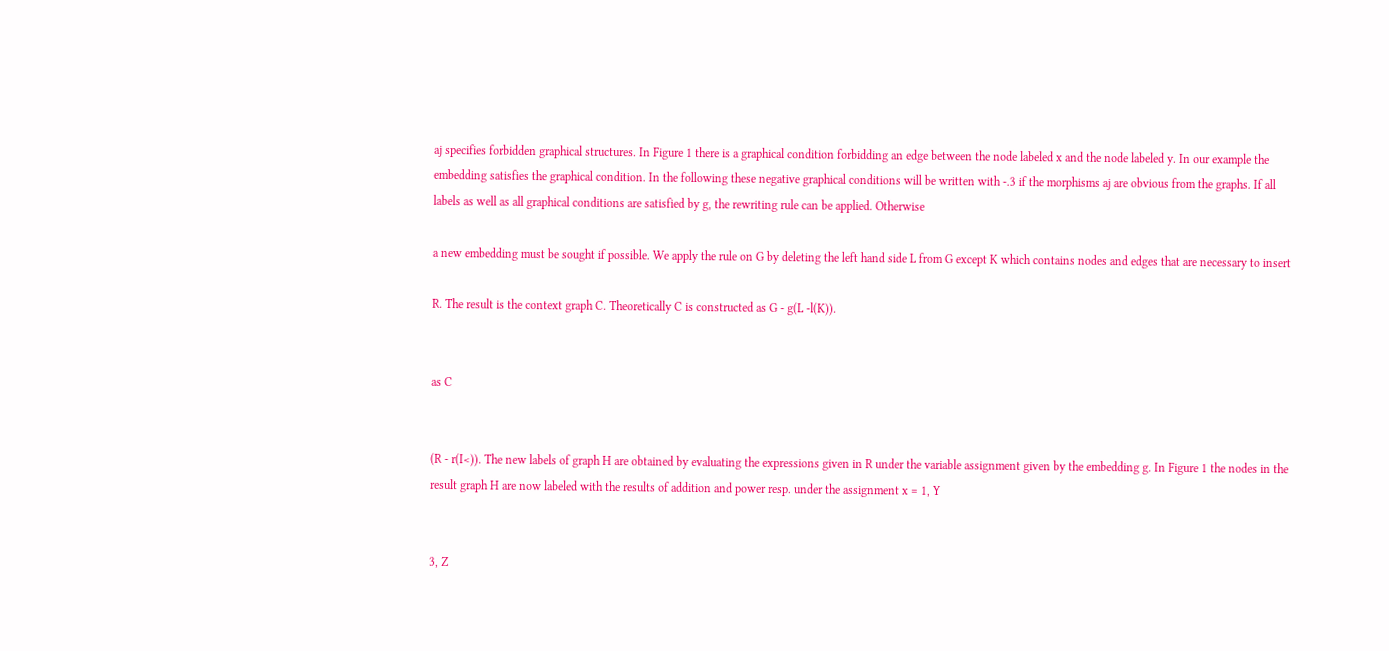aj specifies forbidden graphical structures. In Figure 1 there is a graphical condition forbidding an edge between the node labeled x and the node labeled y. In our example the embedding satisfies the graphical condition. In the following these negative graphical conditions will be written with -.3 if the morphisms aj are obvious from the graphs. If all labels as well as all graphical conditions are satisfied by g, the rewriting rule can be applied. Otherwise

a new embedding must be sought if possible. We apply the rule on G by deleting the left hand side L from G except K which contains nodes and edges that are necessary to insert

R. The result is the context graph C. Theoretically C is constructed as G - g(L -l(K)).


as C


(R - r(I<)). The new labels of graph H are obtained by evaluating the expressions given in R under the variable assignment given by the embedding g. In Figure 1 the nodes in the result graph H are now labeled with the results of addition and power resp. under the assignment x = 1, Y


3, Z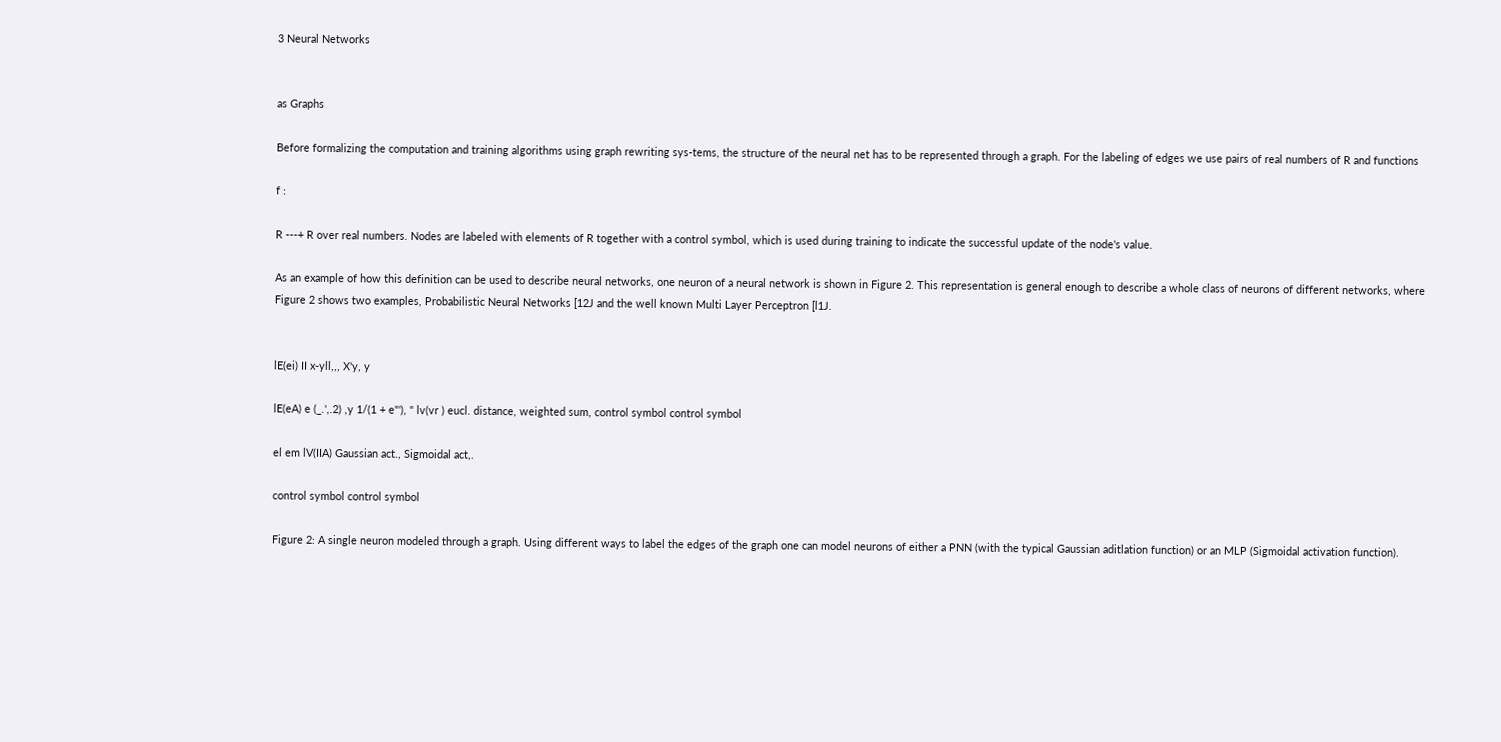3 Neural Networks


as Graphs

Before formalizing the computation and training algorithms using graph rewriting sys-tems, the structure of the neural net has to be represented through a graph. For the labeling of edges we use pairs of real numbers of R and functions

f :

R ---+ R over real numbers. Nodes are labeled with elements of R together with a control symbol, which is used during training to indicate the successful update of the node's value.

As an example of how this definition can be used to describe neural networks, one neuron of a neural network is shown in Figure 2. This representation is general enough to describe a whole class of neurons of different networks, where Figure 2 shows two examples, Probabilistic Neural Networks [12J and the well known Multi Layer Perceptron [l1J.


lE(ei) II x-yll,,, X'y, y

lE(eA) e (_.',.2) ,y 1/(1 + e"'), " lv(vr ) eucl. distance, weighted sum, control symbol control symbol

el em lV(IIA) Gaussian act., Sigmoidal act,.

control symbol control symbol

Figure 2: A single neuron modeled through a graph. Using different ways to label the edges of the graph one can model neurons of either a PNN (with the typical Gaussian aditlation function) or an MLP (Sigmoidal activation function).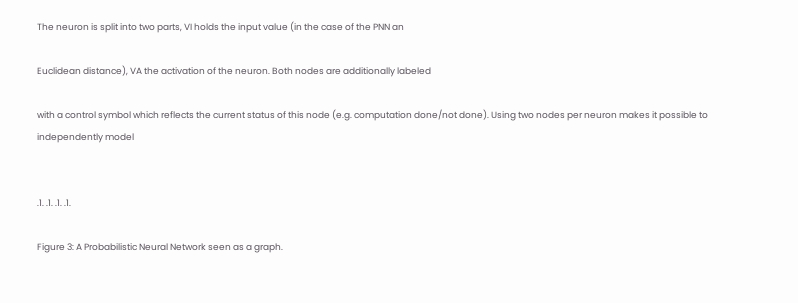The neuron is split into two parts, VI holds the input value (in the case of the PNN an

Euclidean distance), VA the activation of the neuron. Both nodes are additionally labeled

with a control symbol which reflects the current status of this node (e.g. computation done/not done). Using two nodes per neuron makes it possible to independently model


.1. .1. .1. .1.

Figure 3: A Probabilistic Neural Network seen as a graph.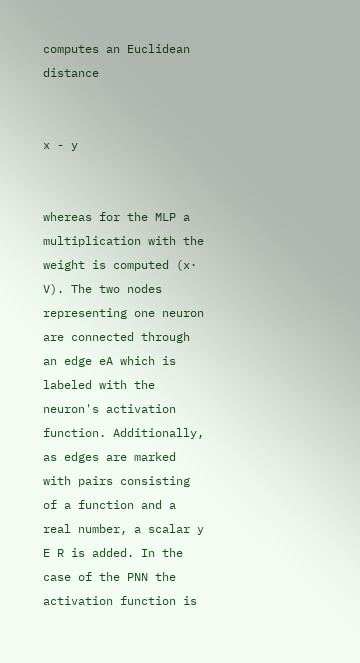computes an Euclidean distance


x - y


whereas for the MLP a multiplication with the weight is computed (x· V). The two nodes representing one neuron are connected through an edge eA which is labeled with the neuron's activation function. Additionally, as edges are marked with pairs consisting of a function and a real number, a scalar y E R is added. In the case of the PNN the activation function is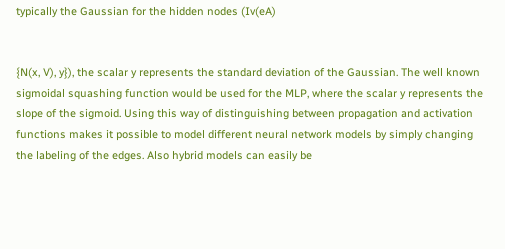typically the Gaussian for the hidden nodes (Iv(eA)


{N(x, V), y}), the scalar y represents the standard deviation of the Gaussian. The well known sigmoidal squashing function would be used for the MLP, where the scalar y represents the slope of the sigmoid. Using this way of distinguishing between propagation and activation functions makes it possible to model different neural network models by simply changing the labeling of the edges. Also hybrid models can easily be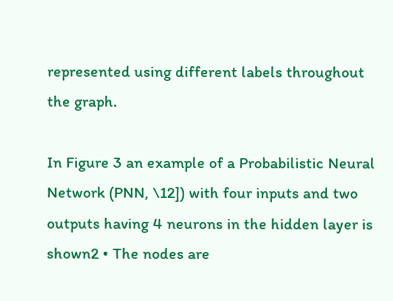represented using different labels throughout the graph.

In Figure 3 an example of a Probabilistic Neural Network (PNN, \12]) with four inputs and two outputs having 4 neurons in the hidden layer is shown2 • The nodes are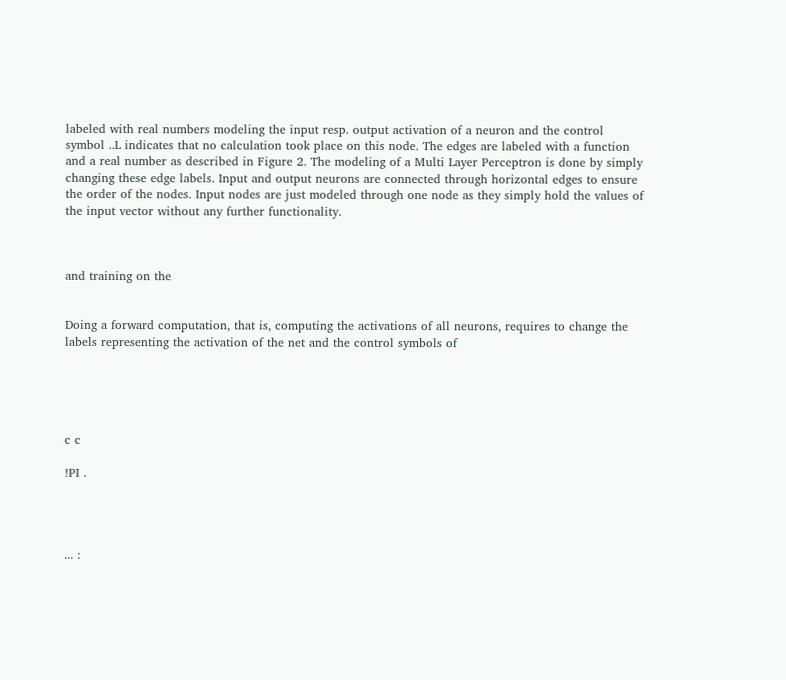labeled with real numbers modeling the input resp. output activation of a neuron and the control symbol ..L indicates that no calculation took place on this node. The edges are labeled with a function and a real number as described in Figure 2. The modeling of a Multi Layer Perceptron is done by simply changing these edge labels. Input and output neurons are connected through horizontal edges to ensure the order of the nodes. Input nodes are just modeled through one node as they simply hold the values of the input vector without any further functionality.



and training on the


Doing a forward computation, that is, computing the activations of all neurons, requires to change the labels representing the activation of the net and the control symbols of





c c

!PI .




... :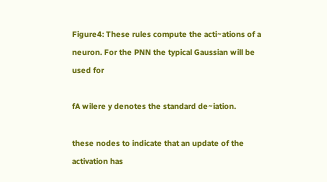Figure4: These rules compute the acti~ations of a neuron. For the PNN the typical Gaussian will be used for

fA wilere y denotes the standard de~iation.

these nodes to indicate that an update of the activation has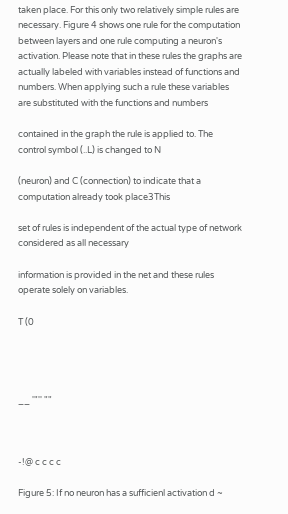taken place. For this only two relatively simple rules are necessary. Figure 4 shows one rule for the computation between layers and one rule computing a neuron's activation. Please note that in these rules the graphs are actually labeled with variables instead of functions and numbers. When applying such a rule these variables are substituted with the functions and numbers

contained in the graph the rule is applied to. The control symbol (..L) is changed to N

(neuron) and C (connection) to indicate that a computation already took place3This

set of rules is independent of the actual type of network considered as all necessary

information is provided in the net and these rules operate solely on variables.

T (0




__ '"'' ""



-!@ c c c c

Figure 5: If no neuron has a sufficienl activation d ~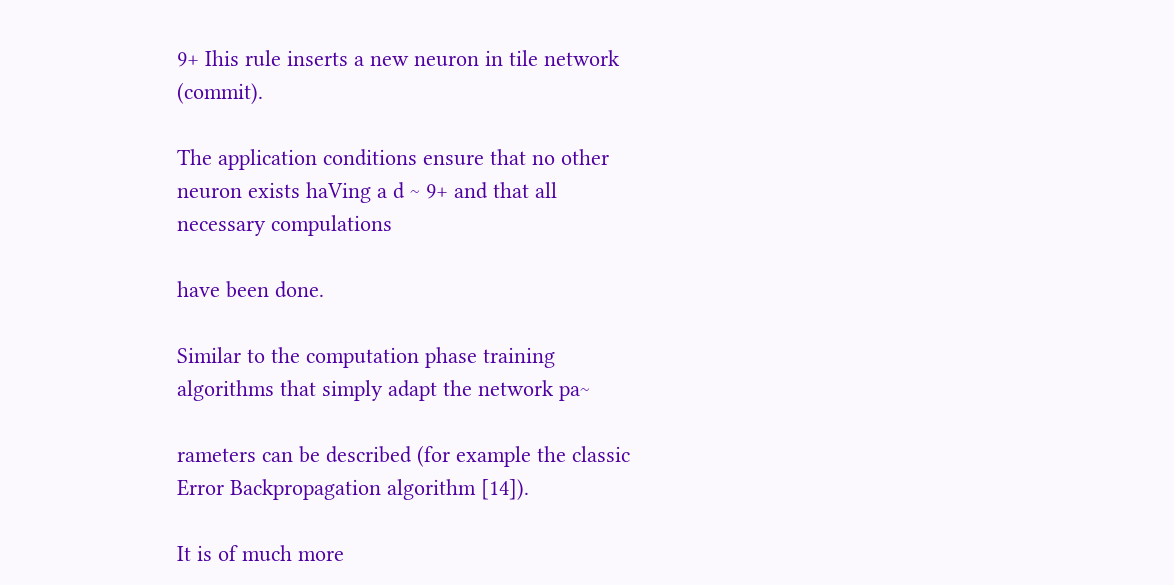9+ Ihis rule inserts a new neuron in tile network (commit).

The application conditions ensure that no other neuron exists haVing a d ~ 9+ and that all necessary compulations

have been done.

Similar to the computation phase training algorithms that simply adapt the network pa~

rameters can be described (for example the classic Error Backpropagation algorithm [14]).

It is of much more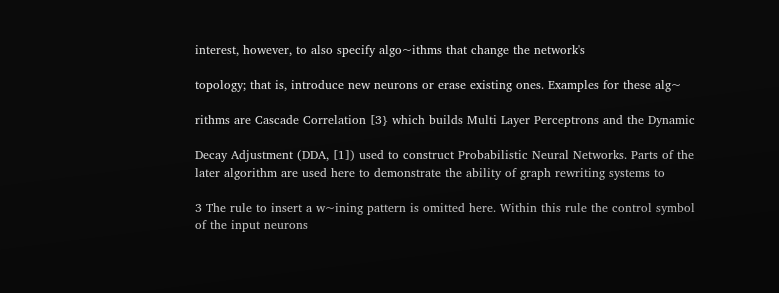interest, however, to also specify algo~ithms that change the network's

topology; that is, introduce new neurons or erase existing ones. Examples for these alg~

rithms are Cascade Correlation [3} which builds Multi Layer Perceptrons and the Dynamic

Decay Adjustment (DDA, [1]) used to construct Probabilistic Neural Networks. Parts of the later algorithm are used here to demonstrate the ability of graph rewriting systems to

3 The rule to insert a w~ining pattern is omitted here. Within this rule the control symbol of the input neurons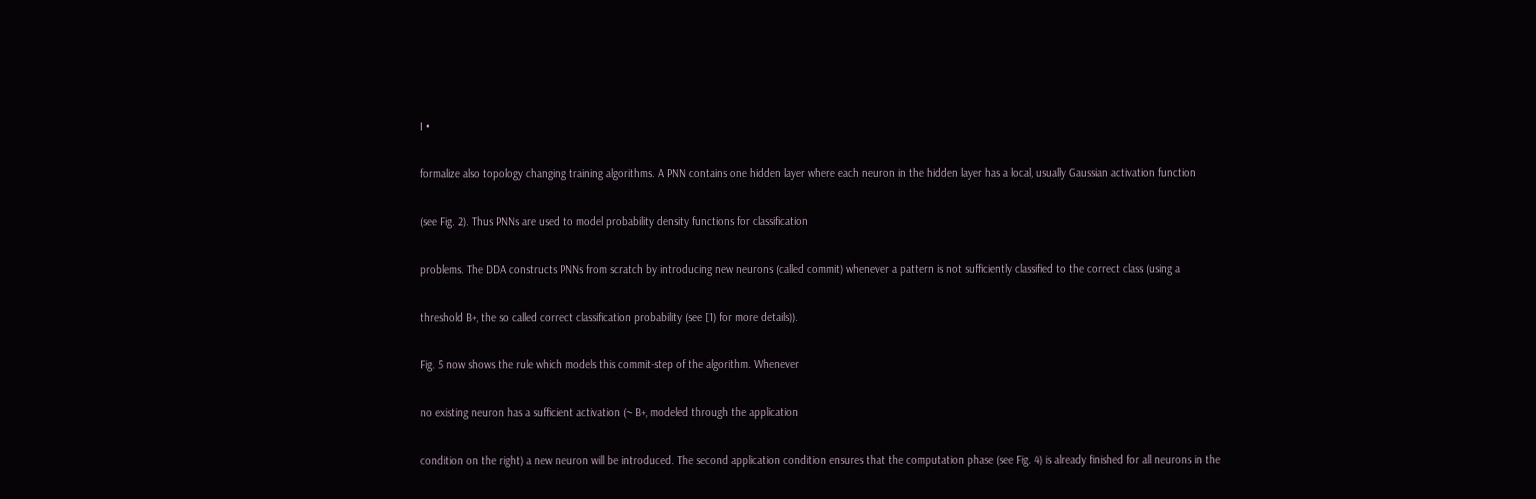I •

formalize also topology changing training algorithms. A PNN contains one hidden layer where each neuron in the hidden layer has a local, usually Gaussian activation function

(see Fig. 2). Thus PNNs are used to model probability density functions for classification

problems. The DDA constructs PNNs from scratch by introducing new neurons (called commit) whenever a pattern is not sufficiently classified to the correct class (using a

threshold B+, the so called correct classification probability (see [1) for more details)).

Fig. 5 now shows the rule which models this commit-step of the algorithm. Whenever

no existing neuron has a sufficient activation (~ B+, modeled through the application

condition on the right) a new neuron will be introduced. The second application condition ensures that the computation phase (see Fig. 4) is already finished for all neurons in the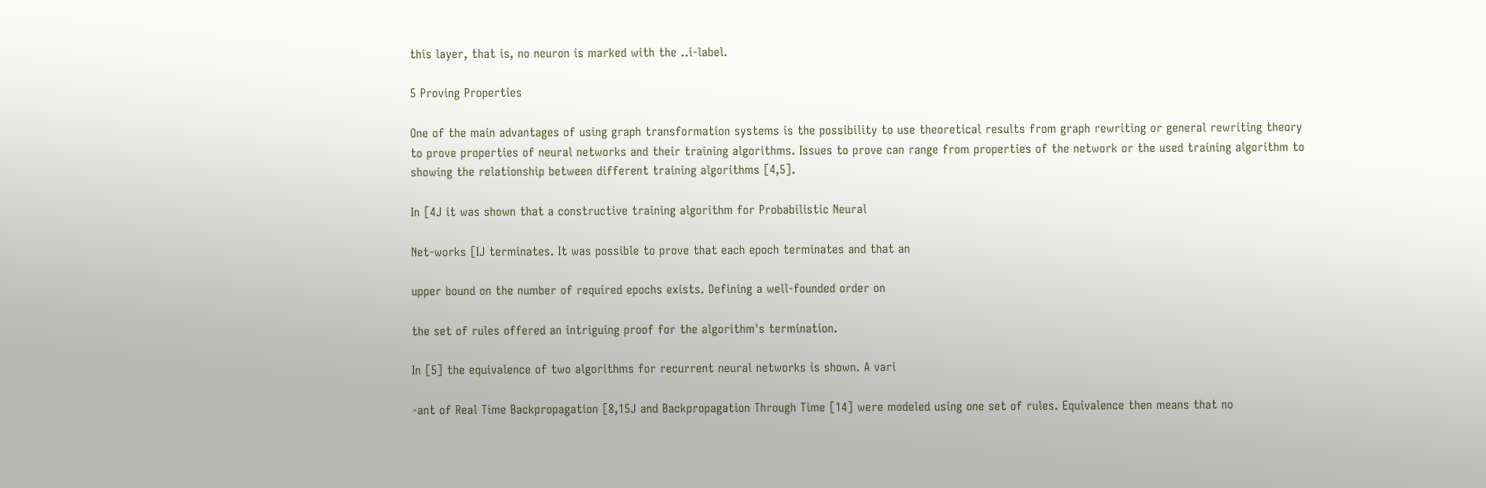this layer, that is, no neuron is marked with the ..i-label.

5 Proving Properties

One of the main advantages of using graph transformation systems is the possibility to use theoretical results from graph rewriting or general rewriting theory to prove properties of neural networks and their training algorithms. Issues to prove can range from properties of the network or the used training algorithm to showing the relationship between different training algorithms [4,5].

In [4J it was shown that a constructive training algorithm for Probabilistic Neural

Net-works [IJ terminates. It was possible to prove that each epoch terminates and that an

upper bound on the number of required epochs exists. Defining a well-founded order on

the set of rules offered an intriguing proof for the algorithm's termination.

In [5] the equivalence of two algorithms for recurrent neural networks is shown. A vari

-ant of Real Time Backpropagation [8,15J and Backpropagation Through Time [14] were modeled using one set of rules. Equivalence then means that no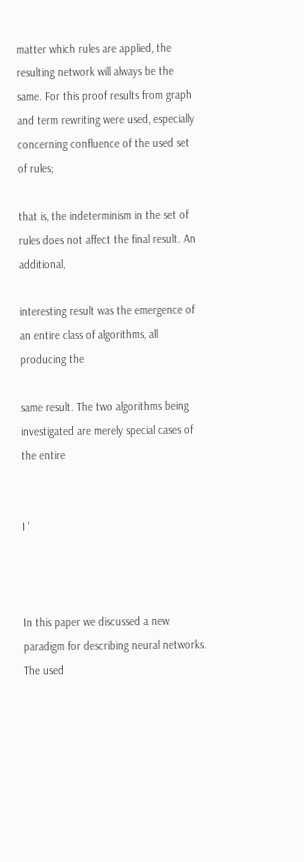matter which rules are applied, the resulting network will always be the same. For this proof results from graph and term rewriting were used, especially concerning confluence of the used set of rules;

that is, the indeterminism in the set of rules does not affect the final result. An additional,

interesting result was the emergence of an entire class of algorithms, all producing the

same result. The two algorithms being investigated are merely special cases of the entire


I '



In this paper we discussed a new paradigm for describing neural networks. The used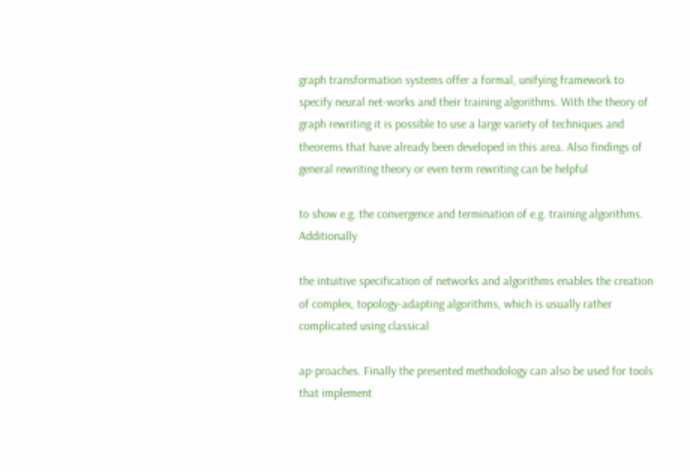graph transformation systems offer a formal, unifying framework to specify neural net-works and their training algorithms. With the theory of graph rewriting it is possible to use a large variety of techniques and theorems that have already been developed in this area. Also findings of general rewriting theory or even term rewriting can be helpful

to show e.g. the convergence and termination of e.g. training algorithms. Additionally

the intuitive specification of networks and algorithms enables the creation of complex, topology-adapting algorithms, which is usually rather complicated using classical

ap-proaches. Finally the presented methodology can also be used for tools that implement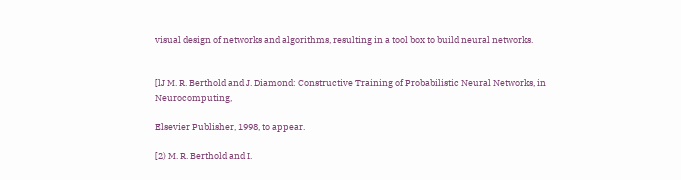visual design of networks and algorithms, resulting in a tool box to build neural networks.


[lJ M. R. Berthold and J. Diamond: Constructive Training of Probabilistic Neural Networks, in Neurocomputing,

Elsevier Publisher, 1998, to appear.

[2) M. R. Berthold and I.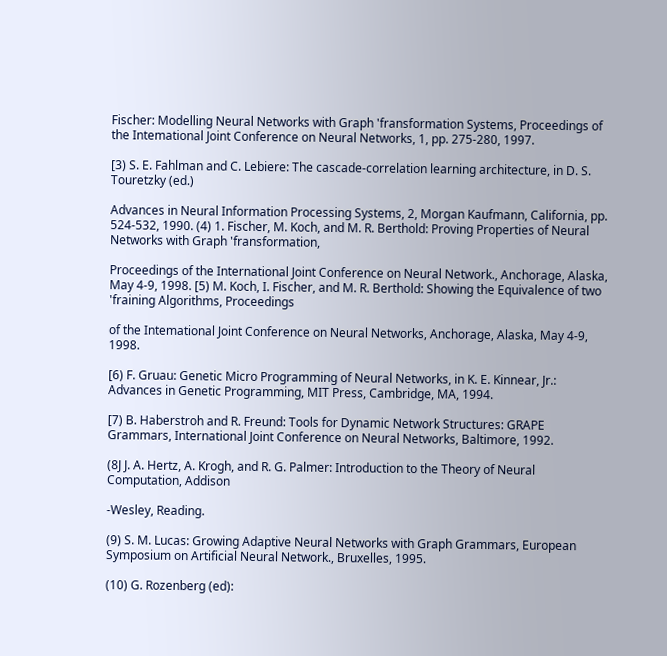Fischer: Modelling Neural Networks with Graph 'fransformation Systems, Proceedings of the Intemational Joint Conference on Neural Networks, 1, pp. 275-280, 1997.

[3) S. E. Fahlman and C. Lebiere: The cascade-correlation learning architecture, in D. S. Touretzky (ed.)

Advances in Neural Information Processing Systems, 2, Morgan Kaufmann, California, pp. 524-532, 1990. (4) 1. Fischer, M. Koch, and M. R. Berthold: Proving Properties of Neural Networks with Graph 'fransformation,

Proceedings of the International Joint Conference on Neural Network., Anchorage, Alaska, May 4-9, 1998. [5) M. Koch, I. Fischer, and M. R. Berthold: Showing the Equivalence of two 'fraining Algorithms, Proceedings

of the Intemational Joint Conference on Neural Networks, Anchorage, Alaska, May 4-9, 1998.

[6) F. Gruau: Genetic Micro Programming of Neural Networks, in K. E. Kinnear, Jr.: Advances in Genetic Programming, MIT Press, Cambridge, MA, 1994.

[7) B. Haberstroh and R. Freund: Tools for Dynamic Network Structures: GRAPE Grammars, International Joint Conference on Neural Networks, Baltimore, 1992.

(8J J. A. Hertz, A. Krogh, and R. G. Palmer: Introduction to the Theory of Neural Computation, Addison

-Wesley, Reading.

(9) S. M. Lucas: Growing Adaptive Neural Networks with Graph Grammars, European Symposium on Artificial Neural Network., Bruxelles, 1995.

(10) G. Rozenberg (ed):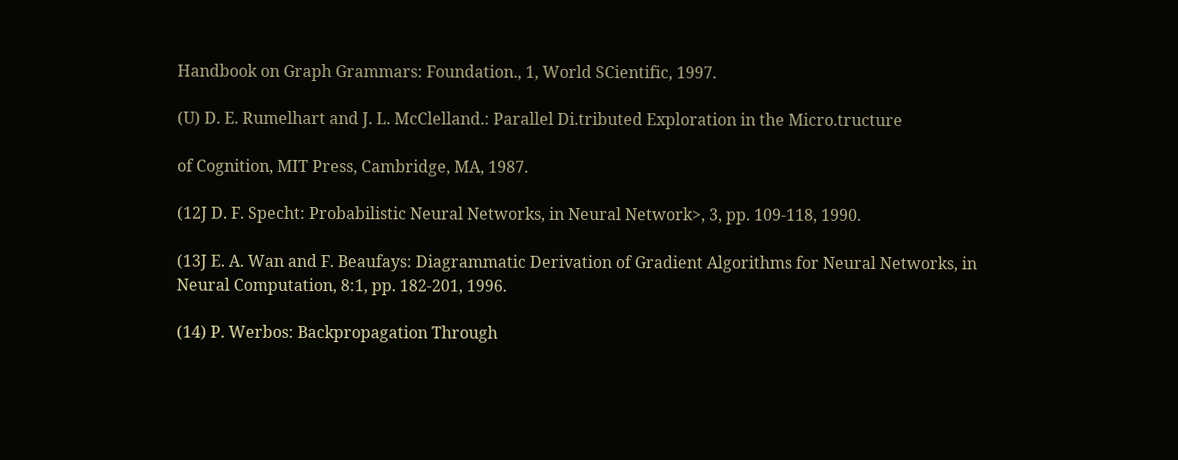Handbook on Graph Grammars: Foundation., 1, World SCientific, 1997.

(U) D. E. Rumelhart and J. L. McClelland.: Parallel Di.tributed Exploration in the Micro.tructure

of Cognition, MIT Press, Cambridge, MA, 1987.

(12J D. F. Specht: Probabilistic Neural Networks, in Neural Network>, 3, pp. 109-118, 1990.

(13J E. A. Wan and F. Beaufays: Diagrammatic Derivation of Gradient Algorithms for Neural Networks, in Neural Computation, 8:1, pp. 182-201, 1996.

(14) P. Werbos: Backpropagation Through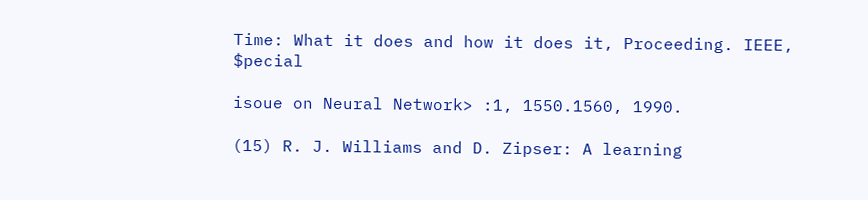Time: What it does and how it does it, Proceeding. IEEE, $pecial

isoue on Neural Network> :1, 1550.1560, 1990.

(15) R. J. Williams and D. Zipser: A learning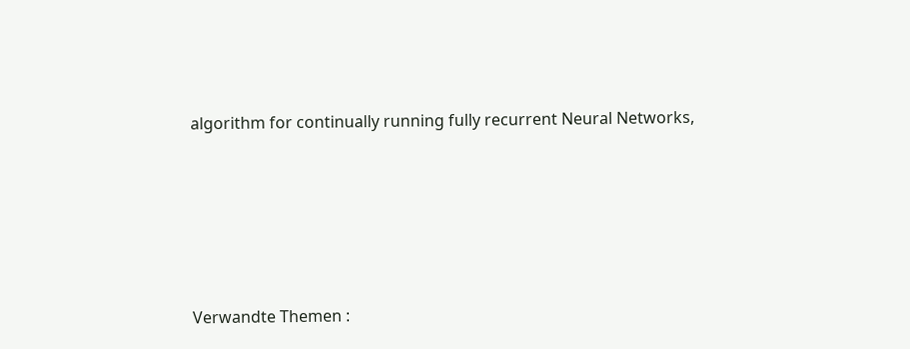algorithm for continually running fully recurrent Neural Networks,





Verwandte Themen :